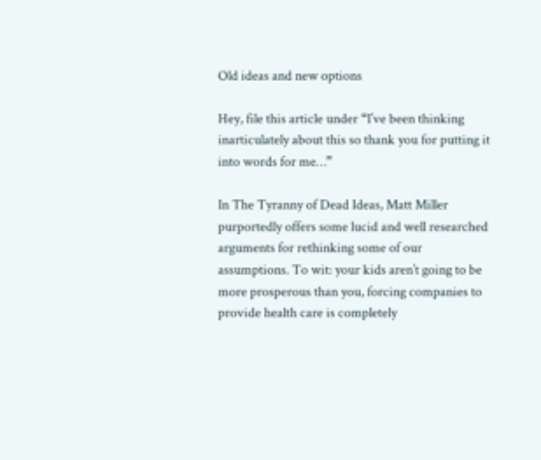Old ideas and new options

Hey, file this article under “I’ve been thinking inarticulately about this so thank you for putting it into words for me…”

In The Tyranny of Dead Ideas, Matt Miller purportedly offers some lucid and well researched arguments for rethinking some of our assumptions. To wit: your kids aren’t going to be more prosperous than you, forcing companies to provide health care is completely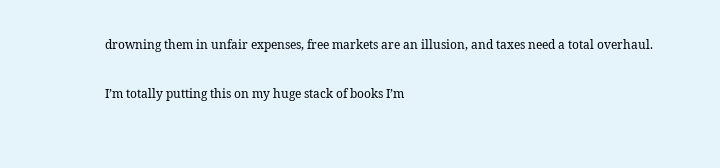drowning them in unfair expenses, free markets are an illusion, and taxes need a total overhaul.

I’m totally putting this on my huge stack of books I’m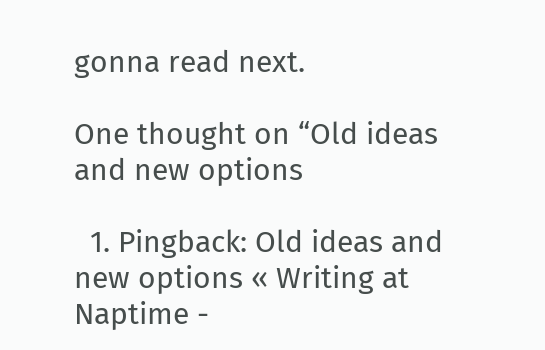gonna read next.

One thought on “Old ideas and new options

  1. Pingback: Old ideas and new options « Writing at Naptime -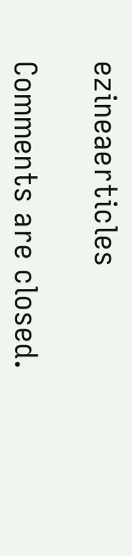ezineaerticles

Comments are closed.